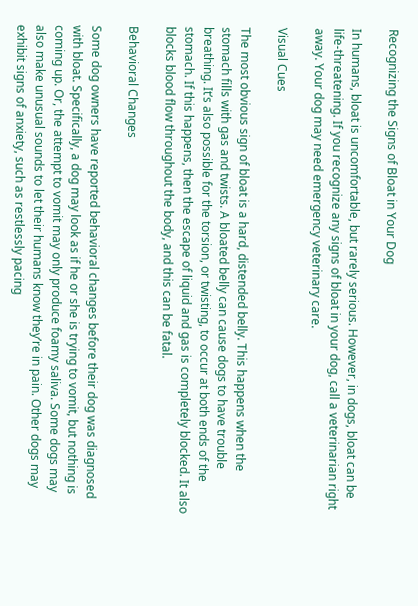Recognizing the Signs of Bloat in Your Dog

In humans, bloat is uncomfortable, but rarely serious. However, in dogs, bloat can be life-threatening. If you recognize any signs of bloat in your dog, call a veterinarian right away. Your dog may need emergency veterinary care.

Visual Cues

The most obvious sign of bloat is a hard, distended belly. This happens when the stomach fills with gas and twists. A bloated belly can cause dogs to have trouble breathing. It’s also possible for the torsion, or twisting, to occur at both ends of the stomach. If this happens, then the escape of liquid and gas is completely blocked. It also blocks blood flow throughout the body, and this can be fatal.

Behavioral Changes

Some dog owners have reported behavioral changes before their dog was diagnosed with bloat. Specifically, a dog may look as if he or she is trying to vomit, but nothing is coming up. Or, the attempt to vomit may only produce foamy saliva. Some dogs may also make unusual sounds to let their humans know they’re in pain. Other dogs may exhibit signs of anxiety, such as restlessly pacing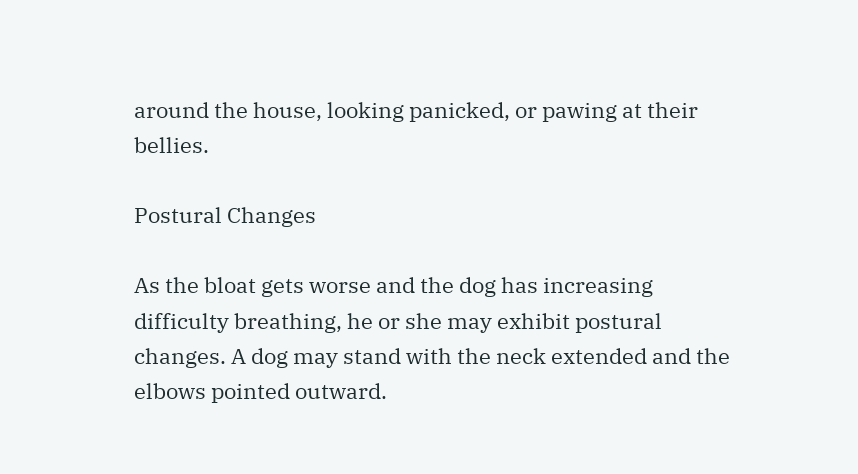around the house, looking panicked, or pawing at their bellies.

Postural Changes

As the bloat gets worse and the dog has increasing difficulty breathing, he or she may exhibit postural changes. A dog may stand with the neck extended and the elbows pointed outward.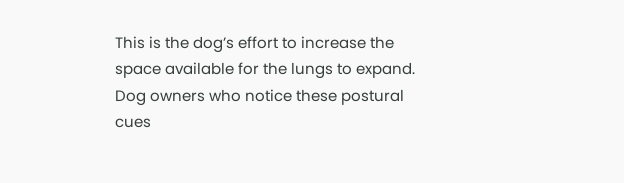This is the dog’s effort to increase the space available for the lungs to expand. Dog owners who notice these postural cues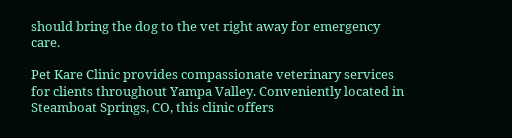should bring the dog to the vet right away for emergency care.

Pet Kare Clinic provides compassionate veterinary services for clients throughout Yampa Valley. Conveniently located in Steamboat Springs, CO, this clinic offers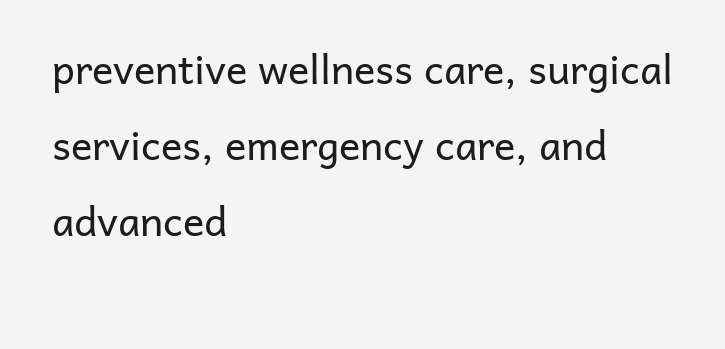preventive wellness care, surgical services, emergency care, and advanced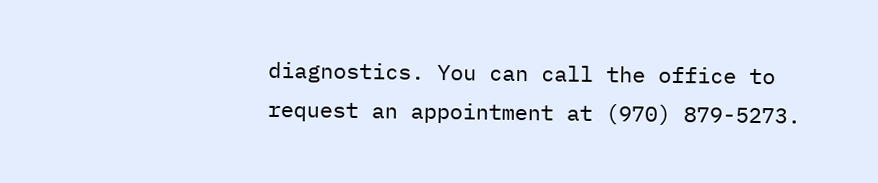diagnostics. You can call the office to request an appointment at (970) 879-5273.